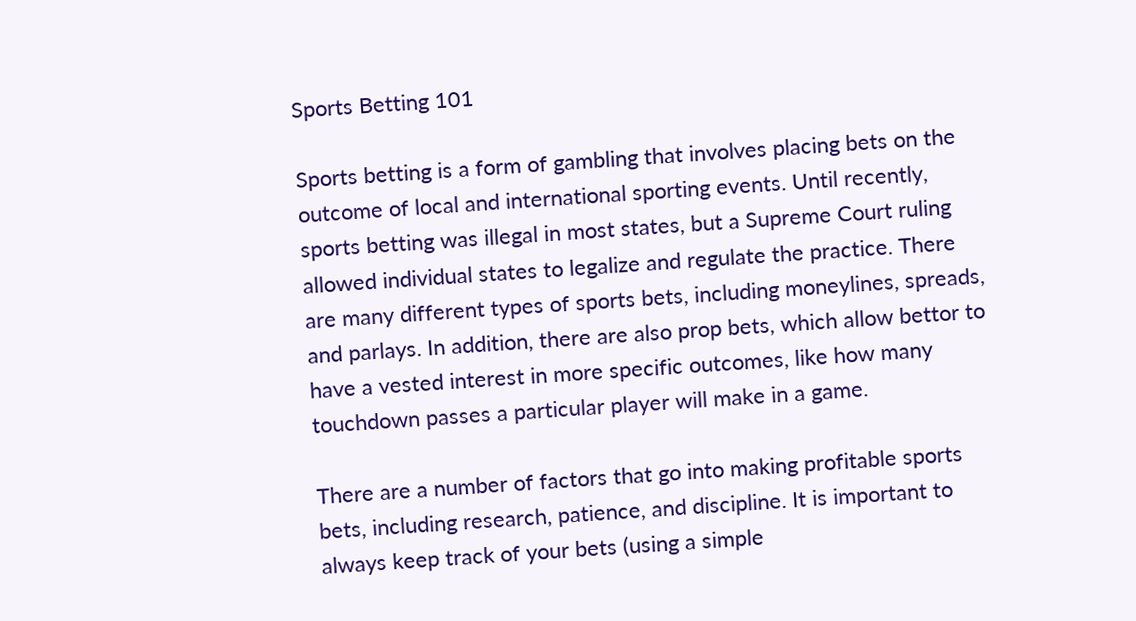Sports Betting 101

Sports betting is a form of gambling that involves placing bets on the outcome of local and international sporting events. Until recently, sports betting was illegal in most states, but a Supreme Court ruling allowed individual states to legalize and regulate the practice. There are many different types of sports bets, including moneylines, spreads, and parlays. In addition, there are also prop bets, which allow bettor to have a vested interest in more specific outcomes, like how many touchdown passes a particular player will make in a game.

There are a number of factors that go into making profitable sports bets, including research, patience, and discipline. It is important to always keep track of your bets (using a simple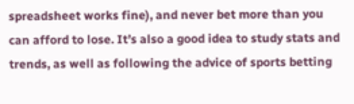spreadsheet works fine), and never bet more than you can afford to lose. It’s also a good idea to study stats and trends, as well as following the advice of sports betting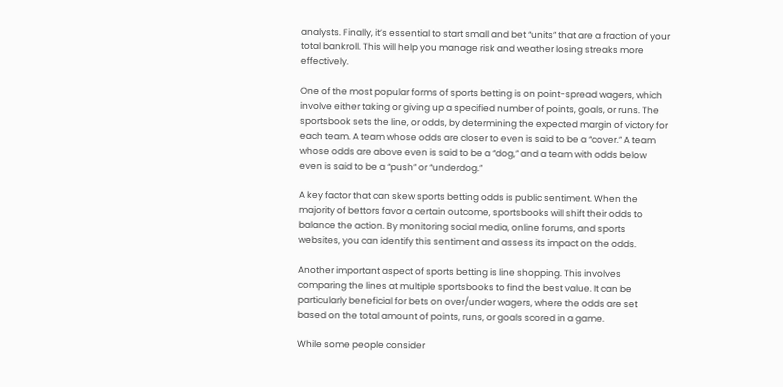analysts. Finally, it’s essential to start small and bet “units” that are a fraction of your total bankroll. This will help you manage risk and weather losing streaks more effectively.

One of the most popular forms of sports betting is on point-spread wagers, which involve either taking or giving up a specified number of points, goals, or runs. The sportsbook sets the line, or odds, by determining the expected margin of victory for each team. A team whose odds are closer to even is said to be a “cover.” A team whose odds are above even is said to be a “dog,” and a team with odds below even is said to be a “push” or “underdog.”

A key factor that can skew sports betting odds is public sentiment. When the majority of bettors favor a certain outcome, sportsbooks will shift their odds to balance the action. By monitoring social media, online forums, and sports websites, you can identify this sentiment and assess its impact on the odds.

Another important aspect of sports betting is line shopping. This involves comparing the lines at multiple sportsbooks to find the best value. It can be particularly beneficial for bets on over/under wagers, where the odds are set based on the total amount of points, runs, or goals scored in a game.

While some people consider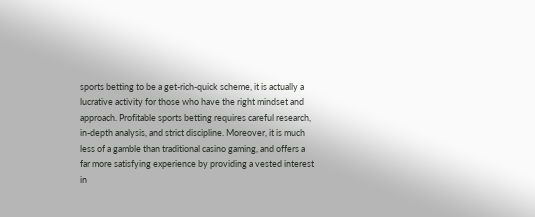sports betting to be a get-rich-quick scheme, it is actually a lucrative activity for those who have the right mindset and approach. Profitable sports betting requires careful research, in-depth analysis, and strict discipline. Moreover, it is much less of a gamble than traditional casino gaming, and offers a far more satisfying experience by providing a vested interest in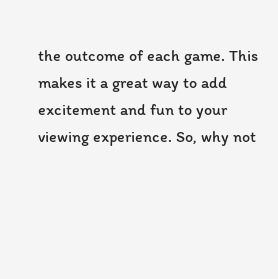the outcome of each game. This makes it a great way to add excitement and fun to your viewing experience. So, why not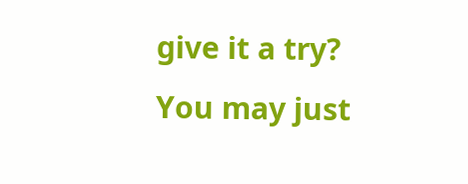give it a try? You may just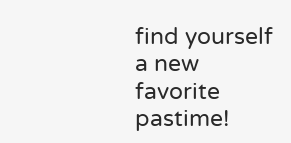find yourself a new favorite pastime!